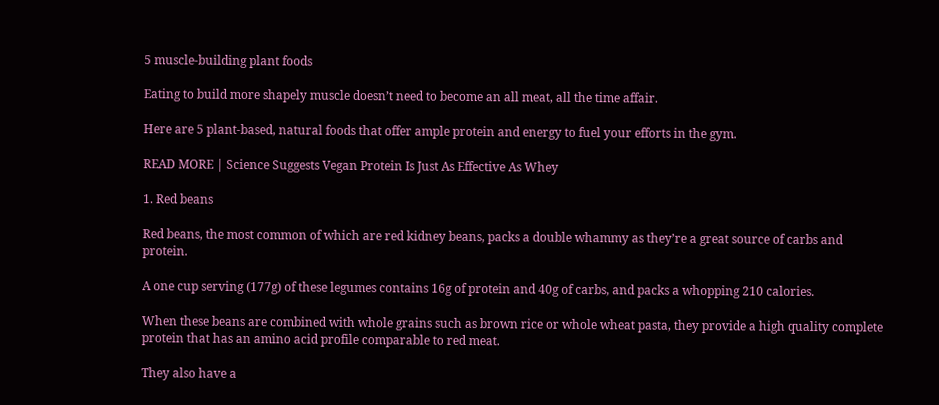5 muscle-building plant foods

Eating to build more shapely muscle doesn’t need to become an all meat, all the time affair.

Here are 5 plant-based, natural foods that offer ample protein and energy to fuel your efforts in the gym.

READ MORE | Science Suggests Vegan Protein Is Just As Effective As Whey

1. Red beans

Red beans, the most common of which are red kidney beans, packs a double whammy as they’re a great source of carbs and protein.

A one cup serving (177g) of these legumes contains 16g of protein and 40g of carbs, and packs a whopping 210 calories.

When these beans are combined with whole grains such as brown rice or whole wheat pasta, they provide a high quality complete protein that has an amino acid profile comparable to red meat.

They also have a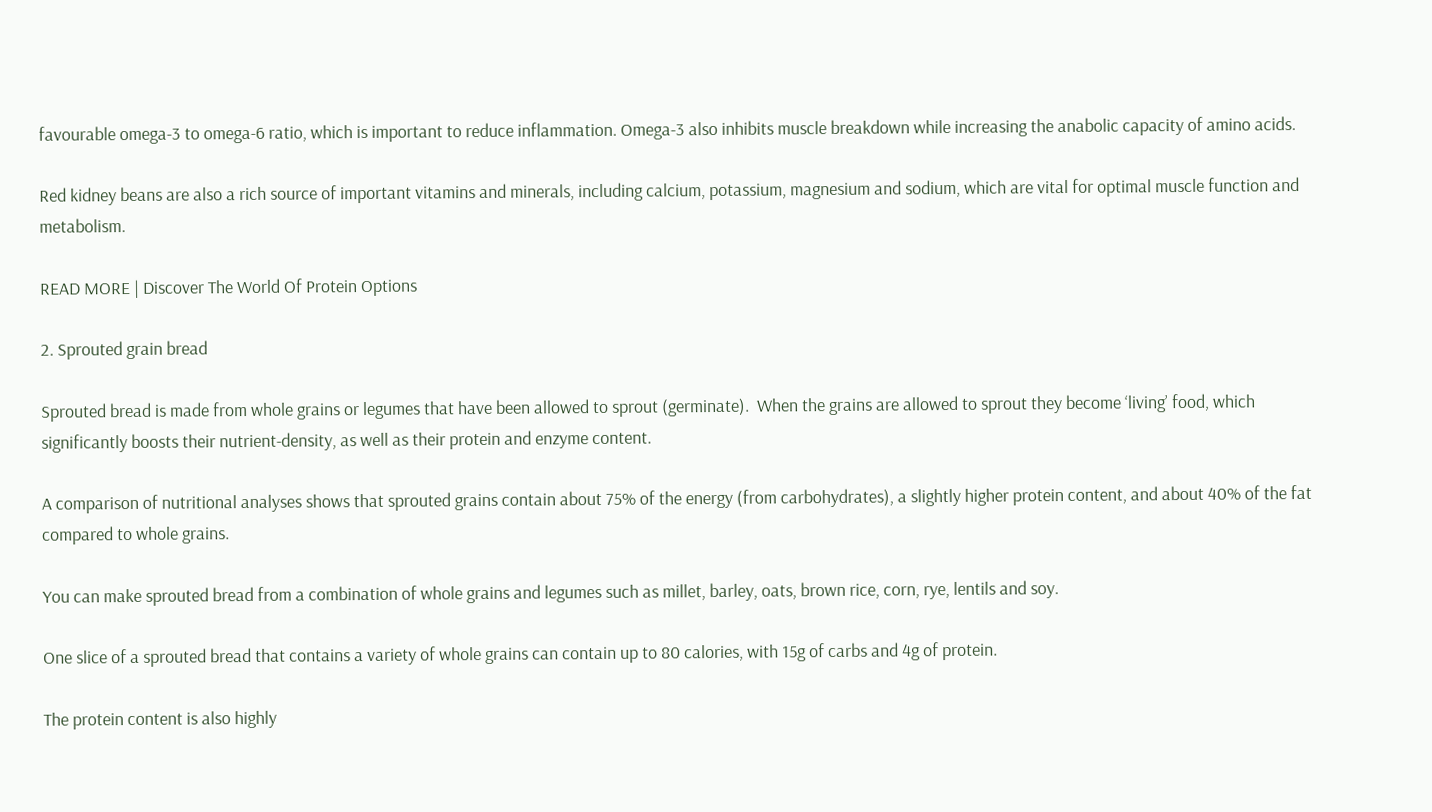favourable omega-3 to omega-6 ratio, which is important to reduce inflammation. Omega-3 also inhibits muscle breakdown while increasing the anabolic capacity of amino acids.

Red kidney beans are also a rich source of important vitamins and minerals, including calcium, potassium, magnesium and sodium, which are vital for optimal muscle function and metabolism.

READ MORE | Discover The World Of Protein Options

2. Sprouted grain bread

Sprouted bread is made from whole grains or legumes that have been allowed to sprout (germinate).  When the grains are allowed to sprout they become ‘living’ food, which significantly boosts their nutrient-density, as well as their protein and enzyme content.

A comparison of nutritional analyses shows that sprouted grains contain about 75% of the energy (from carbohydrates), a slightly higher protein content, and about 40% of the fat compared to whole grains.

You can make sprouted bread from a combination of whole grains and legumes such as millet, barley, oats, brown rice, corn, rye, lentils and soy.

One slice of a sprouted bread that contains a variety of whole grains can contain up to 80 calories, with 15g of carbs and 4g of protein.

The protein content is also highly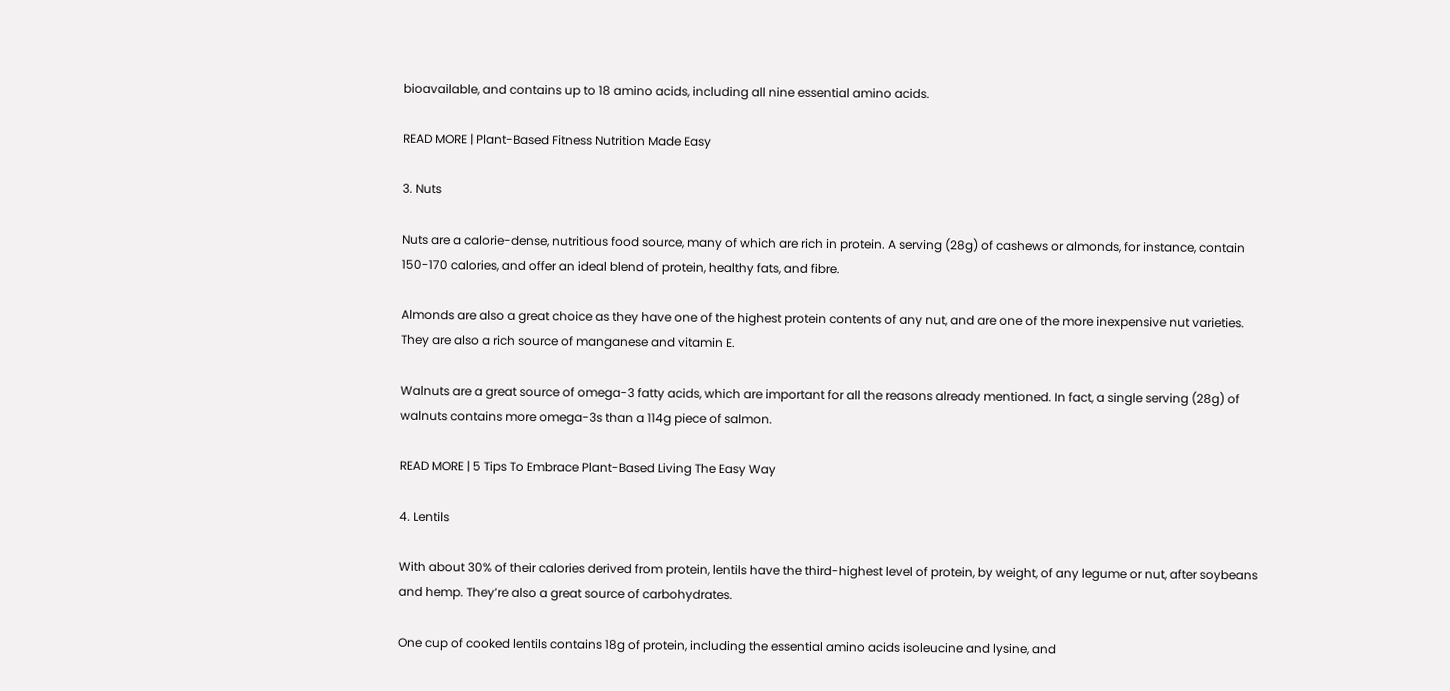bioavailable, and contains up to 18 amino acids, including all nine essential amino acids.

READ MORE | Plant-Based Fitness Nutrition Made Easy

3. Nuts

Nuts are a calorie-dense, nutritious food source, many of which are rich in protein. A serving (28g) of cashews or almonds, for instance, contain 150-170 calories, and offer an ideal blend of protein, healthy fats, and fibre.

Almonds are also a great choice as they have one of the highest protein contents of any nut, and are one of the more inexpensive nut varieties. They are also a rich source of manganese and vitamin E.

Walnuts are a great source of omega-3 fatty acids, which are important for all the reasons already mentioned. In fact, a single serving (28g) of walnuts contains more omega-3s than a 114g piece of salmon.

READ MORE | 5 Tips To Embrace Plant-Based Living The Easy Way

4. Lentils

With about 30% of their calories derived from protein, lentils have the third-highest level of protein, by weight, of any legume or nut, after soybeans and hemp. They’re also a great source of carbohydrates.

One cup of cooked lentils contains 18g of protein, including the essential amino acids isoleucine and lysine, and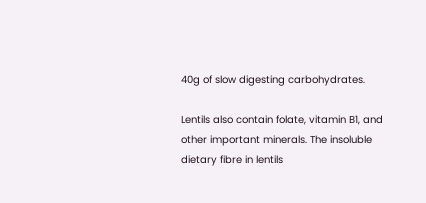40g of slow digesting carbohydrates.

Lentils also contain folate, vitamin B1, and other important minerals. The insoluble dietary fibre in lentils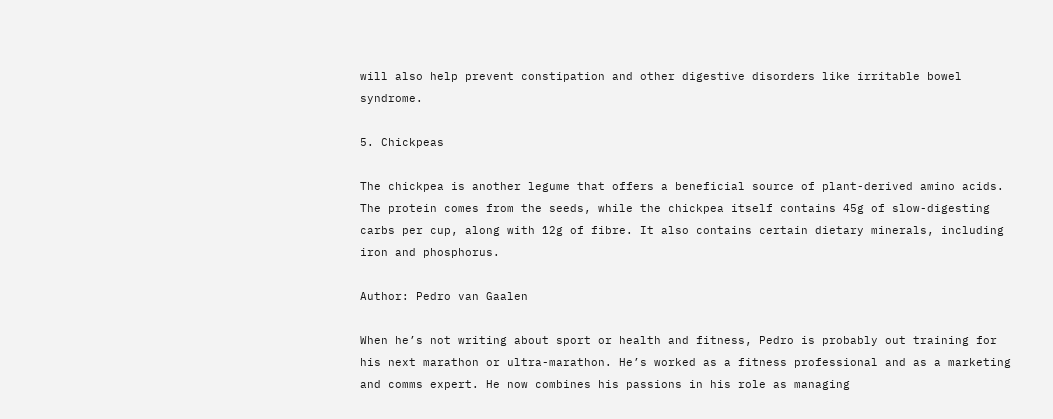will also help prevent constipation and other digestive disorders like irritable bowel syndrome.

5. Chickpeas

The chickpea is another legume that offers a beneficial source of plant-derived amino acids. The protein comes from the seeds, while the chickpea itself contains 45g of slow-digesting carbs per cup, along with 12g of fibre. It also contains certain dietary minerals, including iron and phosphorus.

Author: Pedro van Gaalen

When he’s not writing about sport or health and fitness, Pedro is probably out training for his next marathon or ultra-marathon. He’s worked as a fitness professional and as a marketing and comms expert. He now combines his passions in his role as managing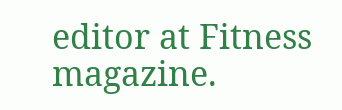editor at Fitness magazine.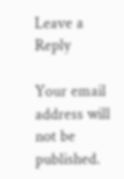Leave a Reply

Your email address will not be published.